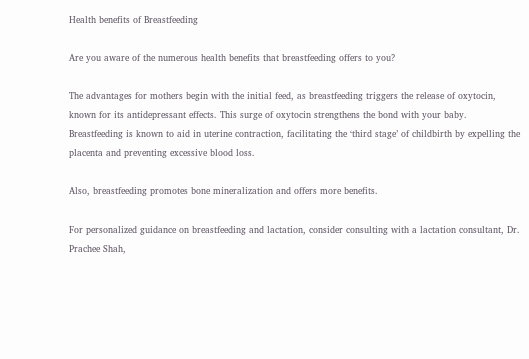Health benefits of Breastfeeding

Are you aware of the numerous health benefits that breastfeeding offers to you?

The advantages for mothers begin with the initial feed, as breastfeeding triggers the release of oxytocin, known for its antidepressant effects. This surge of oxytocin strengthens the bond with your baby. Breastfeeding is known to aid in uterine contraction, facilitating the ‘third stage’ of childbirth by expelling the placenta and preventing excessive blood loss.

Also, breastfeeding promotes bone mineralization and offers more benefits.

For personalized guidance on breastfeeding and lactation, consider consulting with a lactation consultant, Dr. Prachee Shah,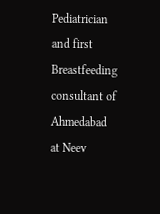Pediatrician and first Breastfeeding consultant of Ahmedabad at Neev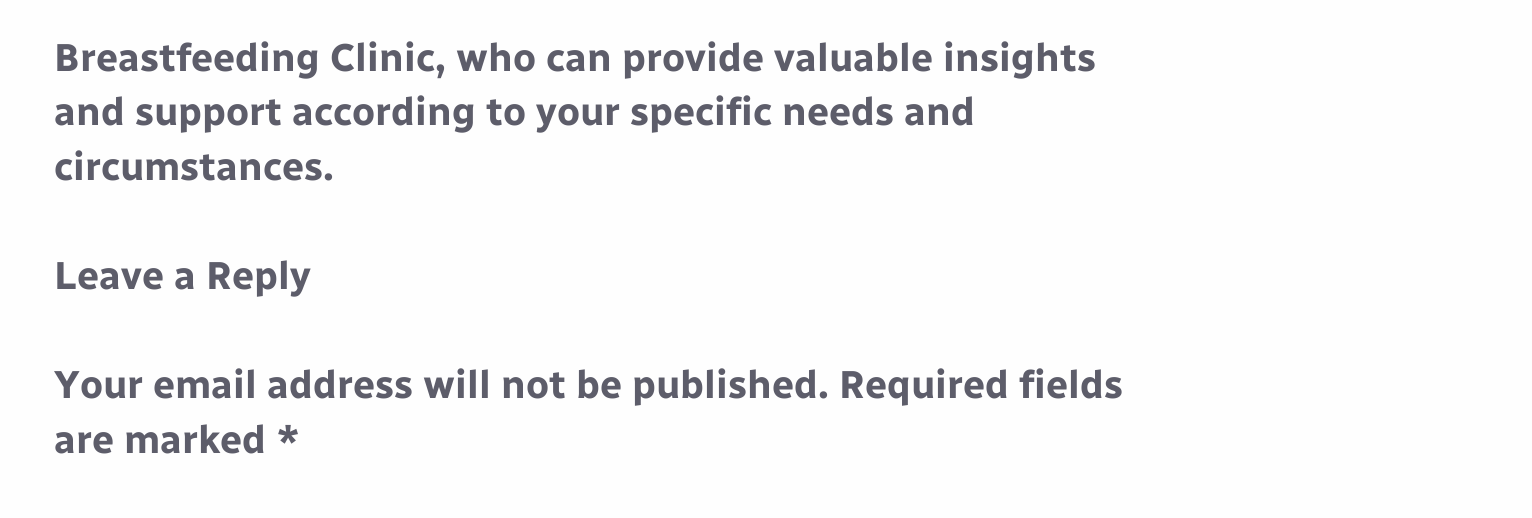Breastfeeding Clinic, who can provide valuable insights and support according to your specific needs and circumstances.

Leave a Reply

Your email address will not be published. Required fields are marked *